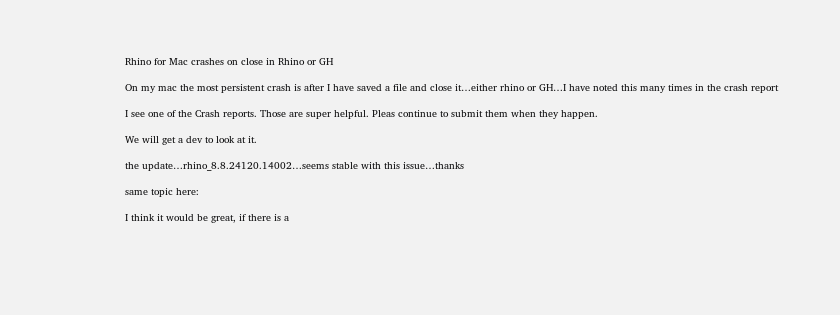Rhino for Mac crashes on close in Rhino or GH

On my mac the most persistent crash is after I have saved a file and close it…either rhino or GH…I have noted this many times in the crash report

I see one of the Crash reports. Those are super helpful. Pleas continue to submit them when they happen.

We will get a dev to look at it.

the update…rhino_8.8.24120.14002…seems stable with this issue…thanks

same topic here:

I think it would be great, if there is a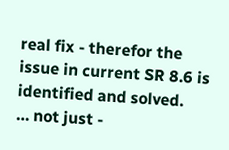real fix - therefor the issue in current SR 8.6 is identified and solved.
… not just -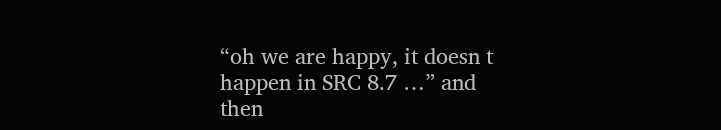“oh we are happy, it doesn t happen in SRC 8.7 …” and then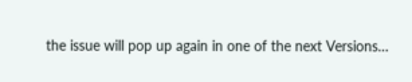the issue will pop up again in one of the next Versions…